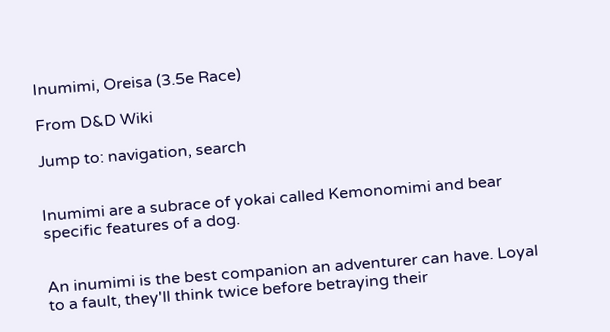Inumimi, Oreisa (3.5e Race)

From D&D Wiki

Jump to: navigation, search


Inumimi are a subrace of yokai called Kemonomimi and bear specific features of a dog.


An inumimi is the best companion an adventurer can have. Loyal to a fault, they'll think twice before betraying their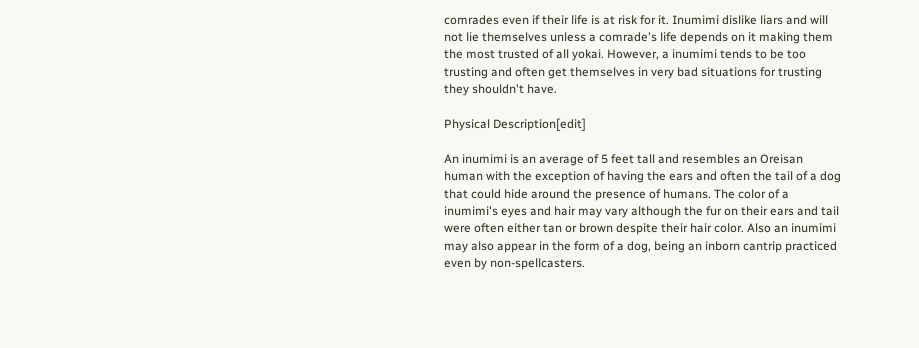comrades even if their life is at risk for it. Inumimi dislike liars and will not lie themselves unless a comrade's life depends on it making them the most trusted of all yokai. However, a inumimi tends to be too trusting and often get themselves in very bad situations for trusting they shouldn't have.

Physical Description[edit]

An inumimi is an average of 5 feet tall and resembles an Oreisan human with the exception of having the ears and often the tail of a dog that could hide around the presence of humans. The color of a inumimi's eyes and hair may vary although the fur on their ears and tail were often either tan or brown despite their hair color. Also an inumimi may also appear in the form of a dog, being an inborn cantrip practiced even by non-spellcasters.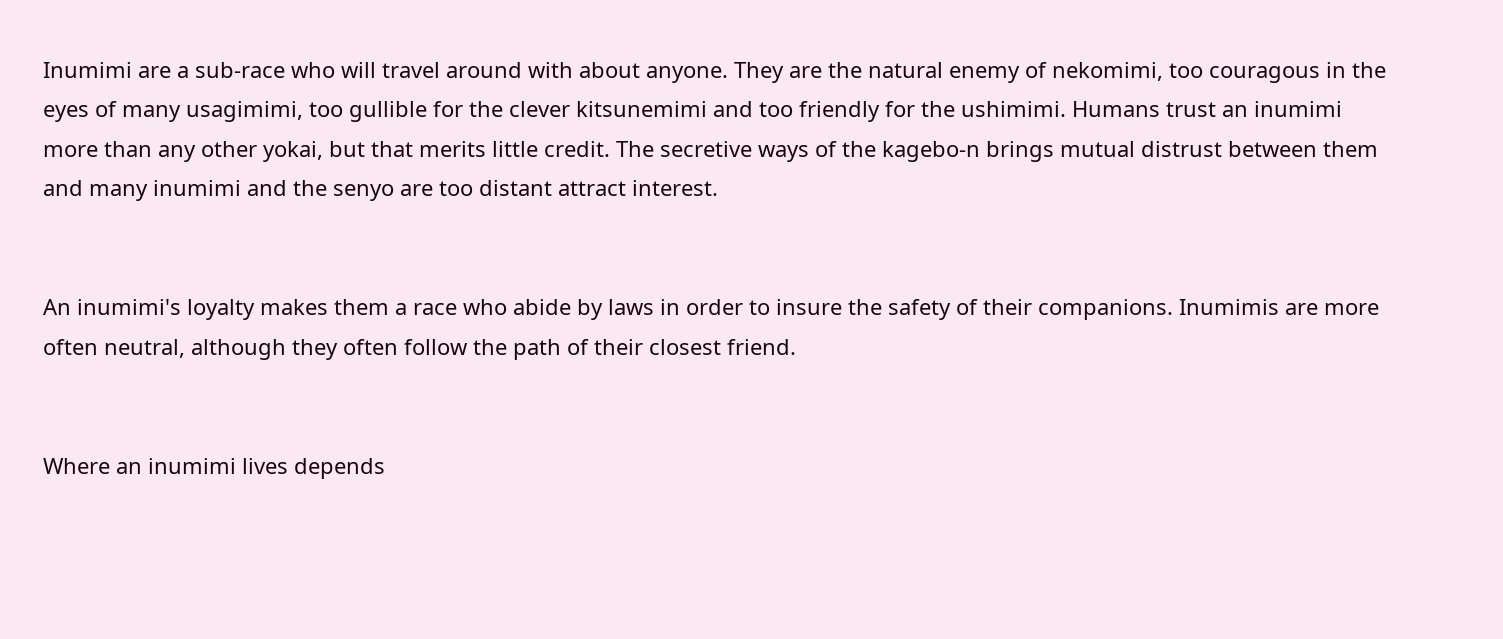Inumimi are a sub-race who will travel around with about anyone. They are the natural enemy of nekomimi, too couragous in the eyes of many usagimimi, too gullible for the clever kitsunemimi and too friendly for the ushimimi. Humans trust an inumimi more than any other yokai, but that merits little credit. The secretive ways of the kagebo-n brings mutual distrust between them and many inumimi and the senyo are too distant attract interest.


An inumimi's loyalty makes them a race who abide by laws in order to insure the safety of their companions. Inumimis are more often neutral, although they often follow the path of their closest friend.


Where an inumimi lives depends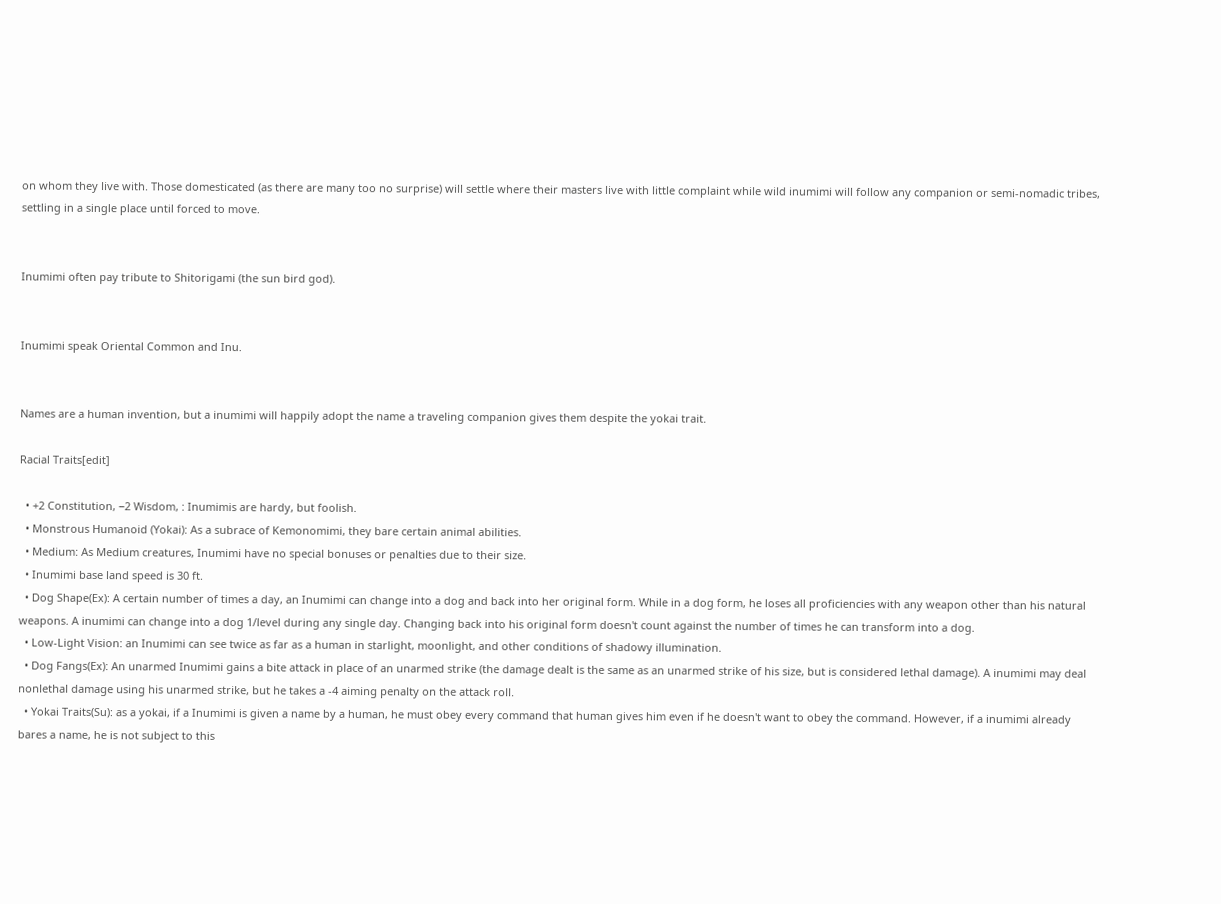on whom they live with. Those domesticated (as there are many too no surprise) will settle where their masters live with little complaint while wild inumimi will follow any companion or semi-nomadic tribes, settling in a single place until forced to move.


Inumimi often pay tribute to Shitorigami (the sun bird god).


Inumimi speak Oriental Common and Inu.


Names are a human invention, but a inumimi will happily adopt the name a traveling companion gives them despite the yokai trait.

Racial Traits[edit]

  • +2 Constitution, −2 Wisdom, : Inumimis are hardy, but foolish.
  • Monstrous Humanoid (Yokai): As a subrace of Kemonomimi, they bare certain animal abilities.
  • Medium: As Medium creatures, Inumimi have no special bonuses or penalties due to their size.
  • Inumimi base land speed is 30 ft.
  • Dog Shape(Ex): A certain number of times a day, an Inumimi can change into a dog and back into her original form. While in a dog form, he loses all proficiencies with any weapon other than his natural weapons. A inumimi can change into a dog 1/level during any single day. Changing back into his original form doesn't count against the number of times he can transform into a dog.
  • Low-Light Vision: an Inumimi can see twice as far as a human in starlight, moonlight, and other conditions of shadowy illumination.
  • Dog Fangs(Ex): An unarmed Inumimi gains a bite attack in place of an unarmed strike (the damage dealt is the same as an unarmed strike of his size, but is considered lethal damage). A inumimi may deal nonlethal damage using his unarmed strike, but he takes a -4 aiming penalty on the attack roll.
  • Yokai Traits(Su): as a yokai, if a Inumimi is given a name by a human, he must obey every command that human gives him even if he doesn't want to obey the command. However, if a inumimi already bares a name, he is not subject to this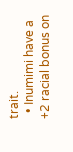trait.
  • Inumimi have a +2 racial bonus on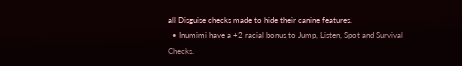all Disguise checks made to hide their canine features.
  • Inumimi have a +2 racial bonus to Jump, Listen, Spot and Survival Checks.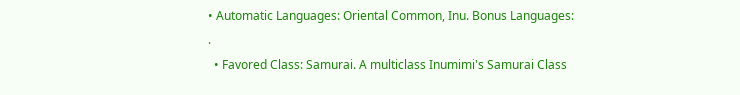• Automatic Languages: Oriental Common, Inu. Bonus Languages: .
  • Favored Class: Samurai. A multiclass Inumimi's Samurai Class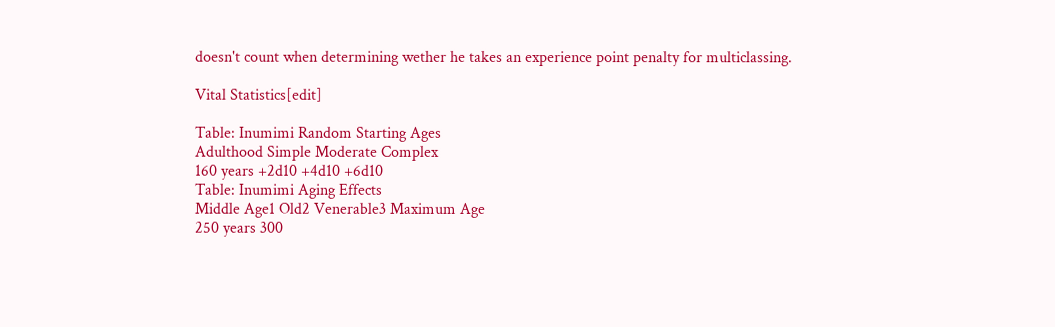doesn't count when determining wether he takes an experience point penalty for multiclassing.

Vital Statistics[edit]

Table: Inumimi Random Starting Ages
Adulthood Simple Moderate Complex
160 years +2d10 +4d10 +6d10
Table: Inumimi Aging Effects
Middle Age1 Old2 Venerable3 Maximum Age
250 years 300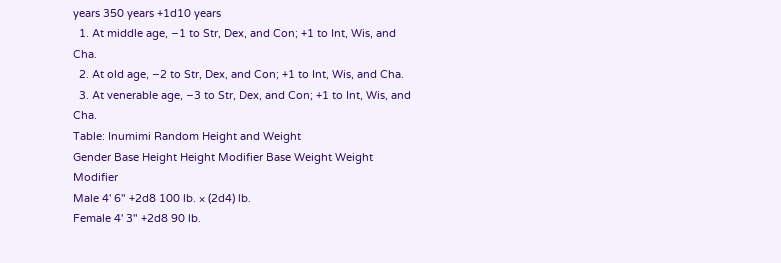years 350 years +1d10 years
  1. At middle age, −1 to Str, Dex, and Con; +1 to Int, Wis, and Cha.
  2. At old age, −2 to Str, Dex, and Con; +1 to Int, Wis, and Cha.
  3. At venerable age, −3 to Str, Dex, and Con; +1 to Int, Wis, and Cha.
Table: Inumimi Random Height and Weight
Gender Base Height Height Modifier Base Weight Weight Modifier
Male 4' 6" +2d8 100 lb. × (2d4) lb.
Female 4' 3" +2d8 90 lb.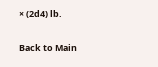× (2d4) lb.

Back to Main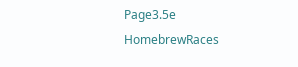Page3.5e HomebrewRaces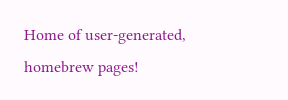Home of user-generated,
homebrew pages!